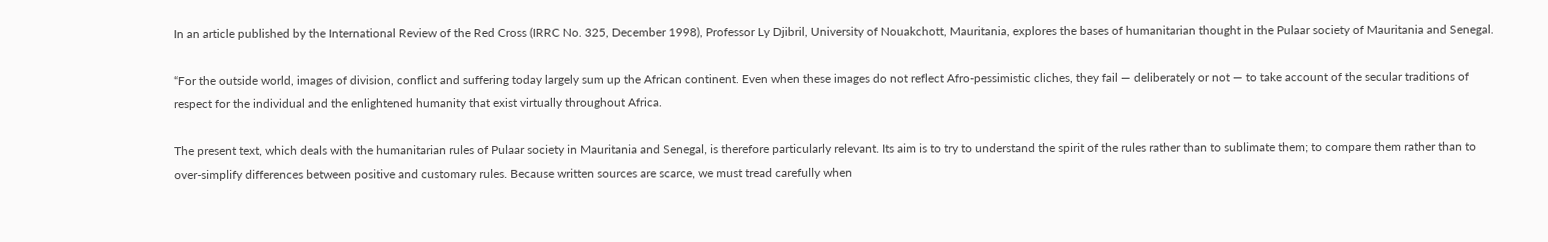In an article published by the International Review of the Red Cross (IRRC No. 325, December 1998), Professor Ly Djibril, University of Nouakchott, Mauritania, explores the bases of humanitarian thought in the Pulaar society of Mauritania and Senegal.

“For the outside world, images of division, conflict and suffering today largely sum up the African continent. Even when these images do not reflect Afro-pessimistic cliches, they fail — deliberately or not — to take account of the secular traditions of respect for the individual and the enlightened humanity that exist virtually throughout Africa.

The present text, which deals with the humanitarian rules of Pulaar society in Mauritania and Senegal, is therefore particularly relevant. Its aim is to try to understand the spirit of the rules rather than to sublimate them; to compare them rather than to over-simplify differences between positive and customary rules. Because written sources are scarce, we must tread carefully when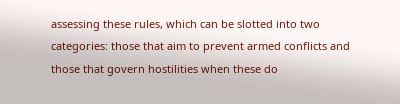assessing these rules, which can be slotted into two categories: those that aim to prevent armed conflicts and those that govern hostilities when these do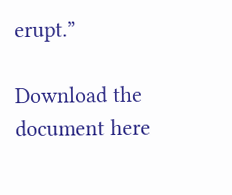erupt.”

Download the document here